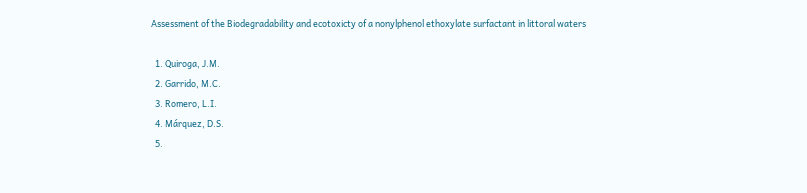Assessment of the Biodegradability and ecotoxicty of a nonylphenol ethoxylate surfactant in littoral waters

  1. Quiroga, J.M.
  2. Garrido, M.C.
  3. Romero, L.I.
  4. Márquez, D.S.
  5.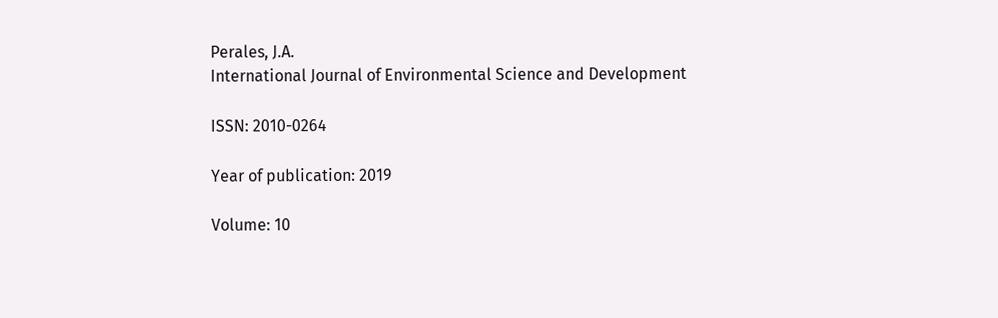Perales, J.A.
International Journal of Environmental Science and Development

ISSN: 2010-0264

Year of publication: 2019

Volume: 10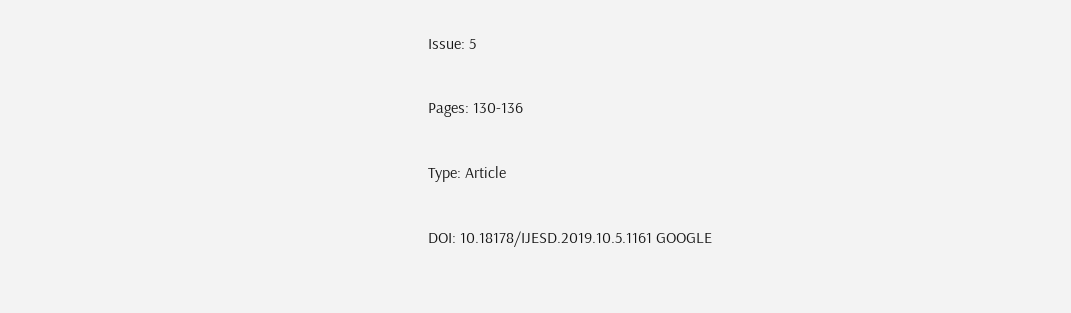Issue: 5

Pages: 130-136

Type: Article

DOI: 10.18178/IJESD.2019.10.5.1161 GOOGLE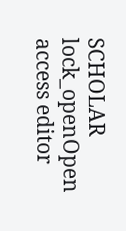SCHOLAR lock_openOpen access editor